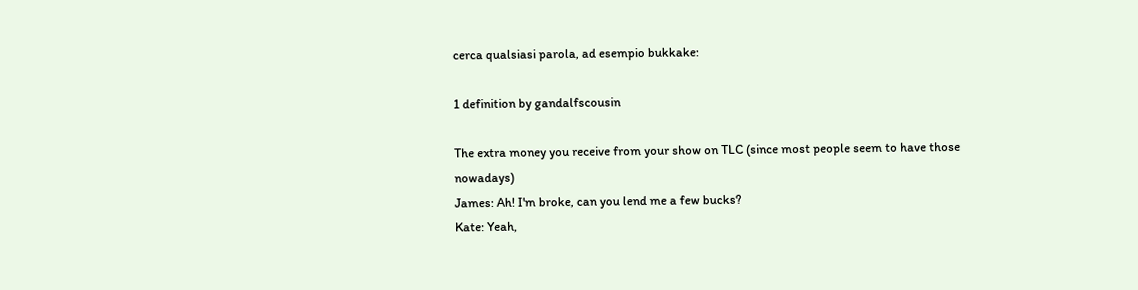cerca qualsiasi parola, ad esempio bukkake:

1 definition by gandalfscousin

The extra money you receive from your show on TLC (since most people seem to have those nowadays)
James: Ah! I'm broke, can you lend me a few bucks?
Kate: Yeah,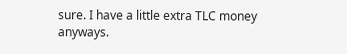sure. I have a little extra TLC money anyways.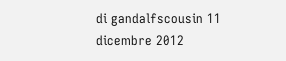di gandalfscousin 11 dicembre 2012